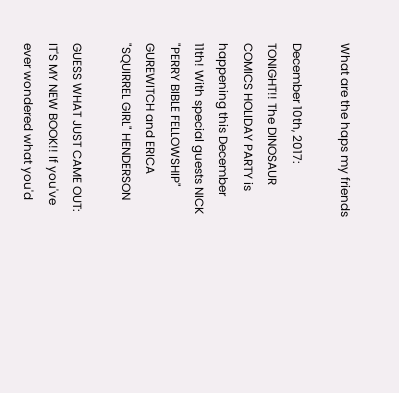What are the haps my friends

December 10th, 2017: TONIGHT!! The DINOSAUR COMICS HOLIDAY PARTY is happening this December 11th! With special guests NICK "PERRY BIBLE FELLOWSHIP" GUREWITCH and ERICA "SQUIRREL GIRL" HENDERSON

GUESS WHAT JUST CAME OUT: IT'S MY NEW BOOK!! If you've ever wondered what you'd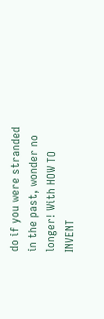do if you were stranded in the past, wonder no longer! With HOW TO INVENT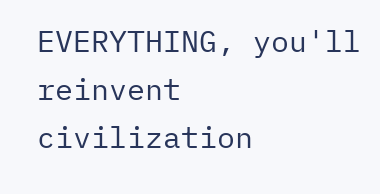EVERYTHING, you'll reinvent civilization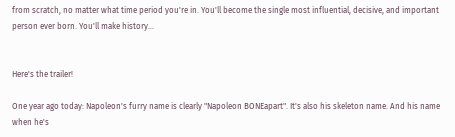from scratch, no matter what time period you're in. You'll become the single most influential, decisive, and important person ever born. You'll make history...


Here's the trailer!

One year ago today: Napoleon's furry name is clearly "Napoleon BONEapart". It's also his skeleton name. And his name when he's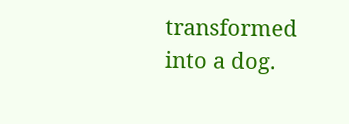transformed into a dog.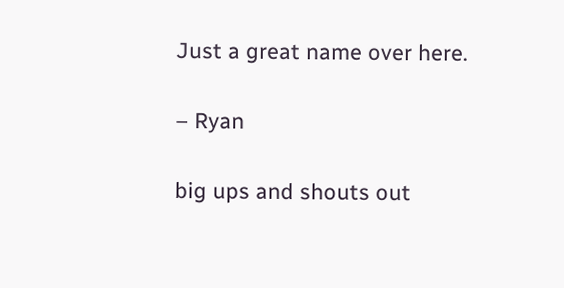Just a great name over here.

– Ryan

big ups and shouts out